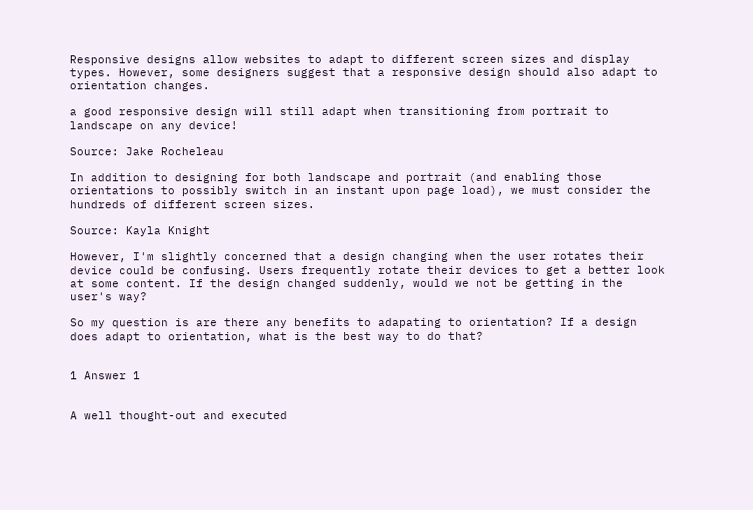Responsive designs allow websites to adapt to different screen sizes and display types. However, some designers suggest that a responsive design should also adapt to orientation changes.

a good responsive design will still adapt when transitioning from portrait to landscape on any device!

Source: Jake Rocheleau

In addition to designing for both landscape and portrait (and enabling those orientations to possibly switch in an instant upon page load), we must consider the hundreds of different screen sizes.

Source: Kayla Knight

However, I'm slightly concerned that a design changing when the user rotates their device could be confusing. Users frequently rotate their devices to get a better look at some content. If the design changed suddenly, would we not be getting in the user's way?

So my question is are there any benefits to adapating to orientation? If a design does adapt to orientation, what is the best way to do that?


1 Answer 1


A well thought-out and executed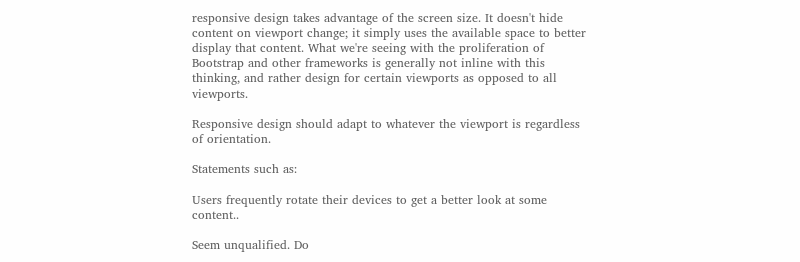responsive design takes advantage of the screen size. It doesn't hide content on viewport change; it simply uses the available space to better display that content. What we're seeing with the proliferation of Bootstrap and other frameworks is generally not inline with this thinking, and rather design for certain viewports as opposed to all viewports.

Responsive design should adapt to whatever the viewport is regardless of orientation.

Statements such as:

Users frequently rotate their devices to get a better look at some content..

Seem unqualified. Do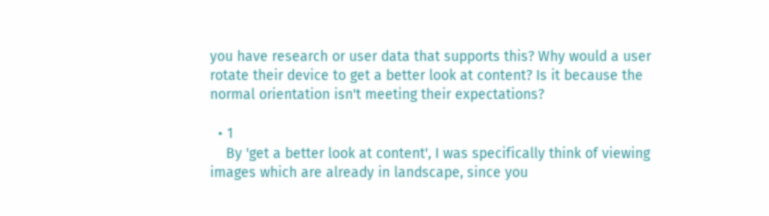you have research or user data that supports this? Why would a user rotate their device to get a better look at content? Is it because the normal orientation isn't meeting their expectations?

  • 1
    By 'get a better look at content', I was specifically think of viewing images which are already in landscape, since you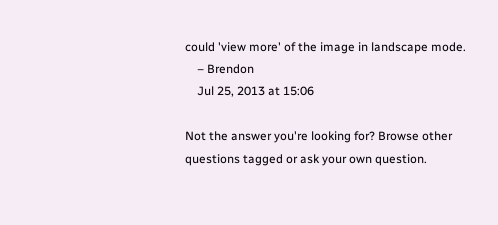could 'view more' of the image in landscape mode.
    – Brendon
    Jul 25, 2013 at 15:06

Not the answer you're looking for? Browse other questions tagged or ask your own question.